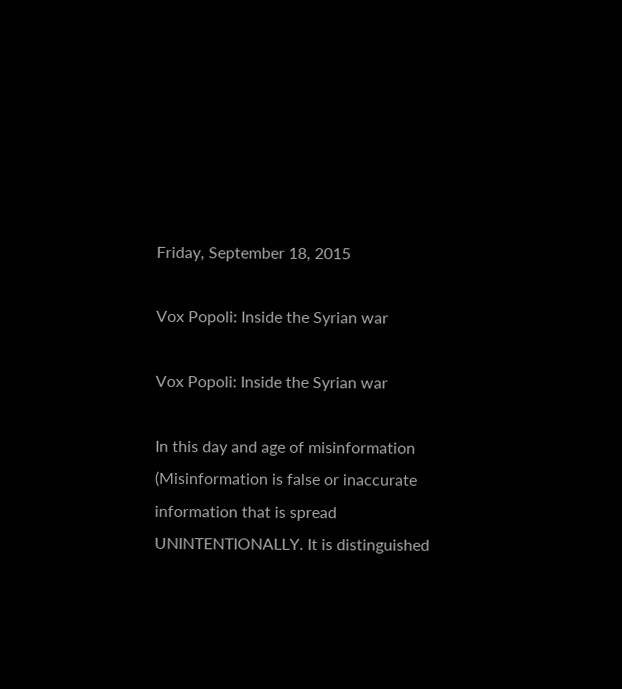Friday, September 18, 2015

Vox Popoli: Inside the Syrian war

Vox Popoli: Inside the Syrian war

In this day and age of misinformation (Misinformation is false or inaccurate information that is spread UNINTENTIONALLY. It is distinguished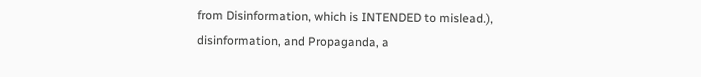from Disinformation, which is INTENDED to mislead.), disinformation, and Propaganda, a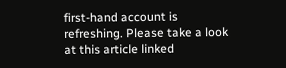first-hand account is refreshing. Please take a look at this article linked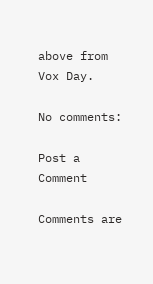above from Vox Day.

No comments:

Post a Comment

Comments are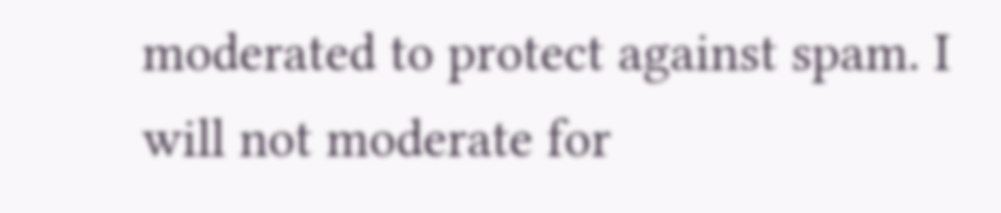moderated to protect against spam. I will not moderate for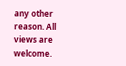any other reason. All views are welcome.